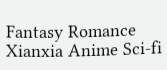Fantasy Romance Xianxia Anime Sci-fi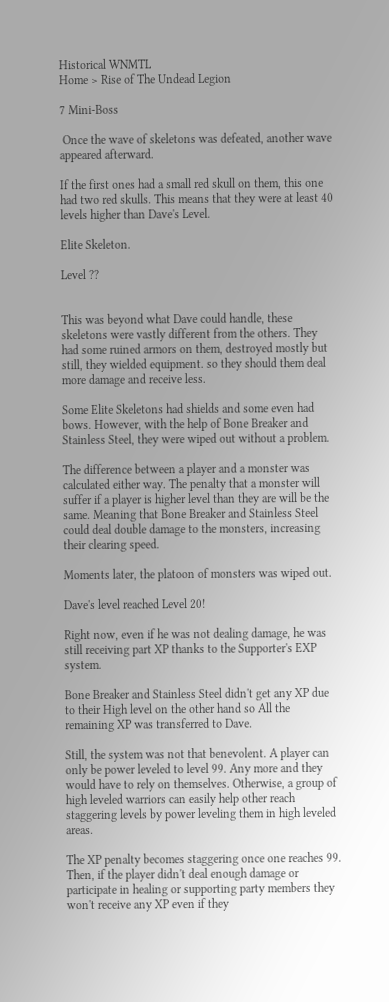Historical WNMTL
Home > Rise of The Undead Legion

7 Mini-Boss

 Once the wave of skeletons was defeated, another wave appeared afterward.

If the first ones had a small red skull on them, this one had two red skulls. This means that they were at least 40 levels higher than Dave's Level.

Elite Skeleton.

Level ??


This was beyond what Dave could handle, these skeletons were vastly different from the others. They had some ruined armors on them, destroyed mostly but still, they wielded equipment. so they should them deal more damage and receive less.

Some Elite Skeletons had shields and some even had bows. However, with the help of Bone Breaker and Stainless Steel, they were wiped out without a problem.

The difference between a player and a monster was calculated either way. The penalty that a monster will suffer if a player is higher level than they are will be the same. Meaning that Bone Breaker and Stainless Steel could deal double damage to the monsters, increasing their clearing speed.

Moments later, the platoon of monsters was wiped out.

Dave's level reached Level 20!

Right now, even if he was not dealing damage, he was still receiving part XP thanks to the Supporter's EXP system.

Bone Breaker and Stainless Steel didn't get any XP due to their High level on the other hand so All the remaining XP was transferred to Dave.

Still, the system was not that benevolent. A player can only be power leveled to level 99. Any more and they would have to rely on themselves. Otherwise, a group of high leveled warriors can easily help other reach staggering levels by power leveling them in high leveled areas.

The XP penalty becomes staggering once one reaches 99. Then, if the player didn't deal enough damage or participate in healing or supporting party members they won't receive any XP even if they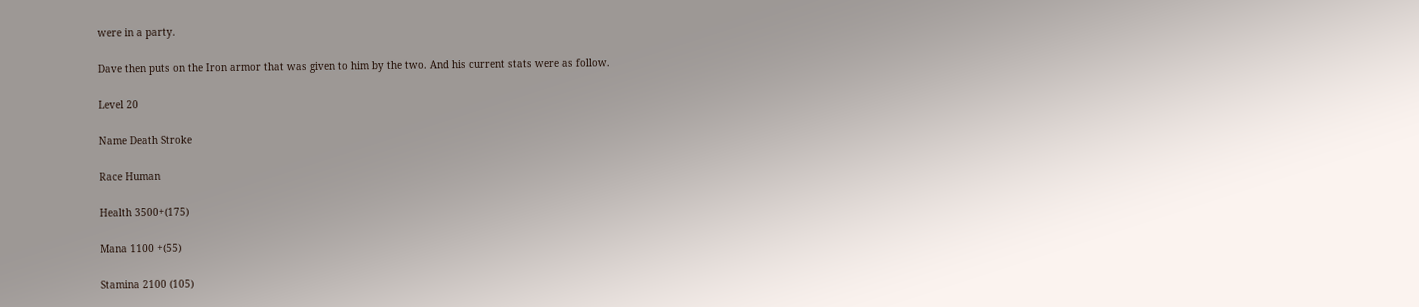were in a party.

Dave then puts on the Iron armor that was given to him by the two. And his current stats were as follow.

Level 20

Name Death Stroke

Race Human

Health 3500+(175)

Mana 1100 +(55)

Stamina 2100 (105)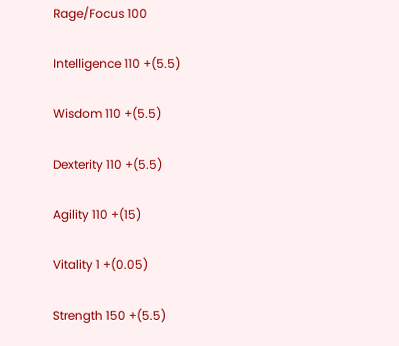Rage/Focus 100

Intelligence 110 +(5.5)

Wisdom 110 +(5.5)

Dexterity 110 +(5.5)

Agility 110 +(15)

Vitality 1 +(0.05)

Strength 150 +(5.5)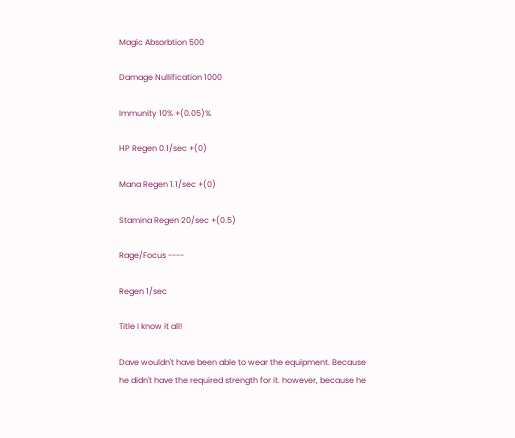Magic Absorbtion 500

Damage Nullification 1000

Immunity 10% +(0.05)%

HP Regen 0.1/sec +(0)

Mana Regen 1.1/sec +(0)

Stamina Regen 20/sec +(0.5)

Rage/Focus ----

Regen 1/sec

Title I know it all!

Dave wouldn't have been able to wear the equipment. Because he didn't have the required strength for it. however, because he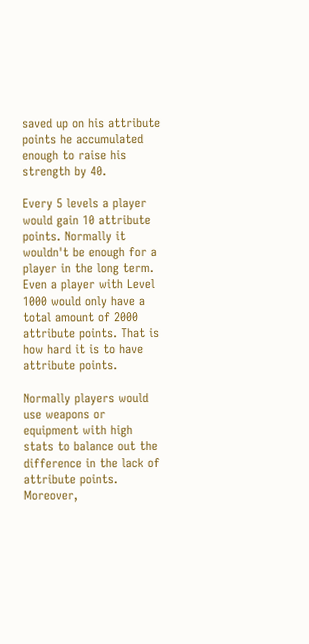saved up on his attribute points he accumulated enough to raise his strength by 40.

Every 5 levels a player would gain 10 attribute points. Normally it wouldn't be enough for a player in the long term. Even a player with Level 1000 would only have a total amount of 2000 attribute points. That is how hard it is to have attribute points.

Normally players would use weapons or equipment with high stats to balance out the difference in the lack of attribute points. Moreover,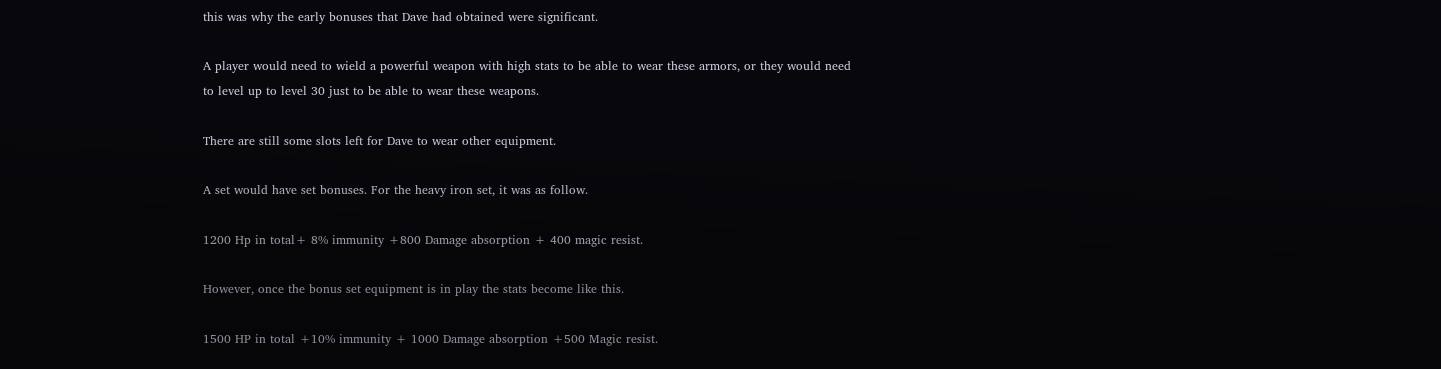this was why the early bonuses that Dave had obtained were significant.

A player would need to wield a powerful weapon with high stats to be able to wear these armors, or they would need to level up to level 30 just to be able to wear these weapons.

There are still some slots left for Dave to wear other equipment.

A set would have set bonuses. For the heavy iron set, it was as follow.

1200 Hp in total+ 8% immunity +800 Damage absorption + 400 magic resist.

However, once the bonus set equipment is in play the stats become like this.

1500 HP in total +10% immunity + 1000 Damage absorption +500 Magic resist.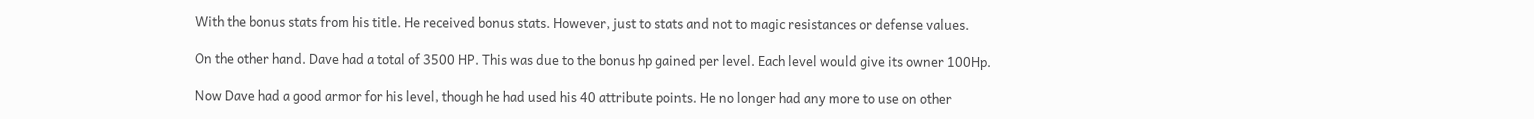With the bonus stats from his title. He received bonus stats. However, just to stats and not to magic resistances or defense values.

On the other hand. Dave had a total of 3500 HP. This was due to the bonus hp gained per level. Each level would give its owner 100Hp.

Now Dave had a good armor for his level, though he had used his 40 attribute points. He no longer had any more to use on other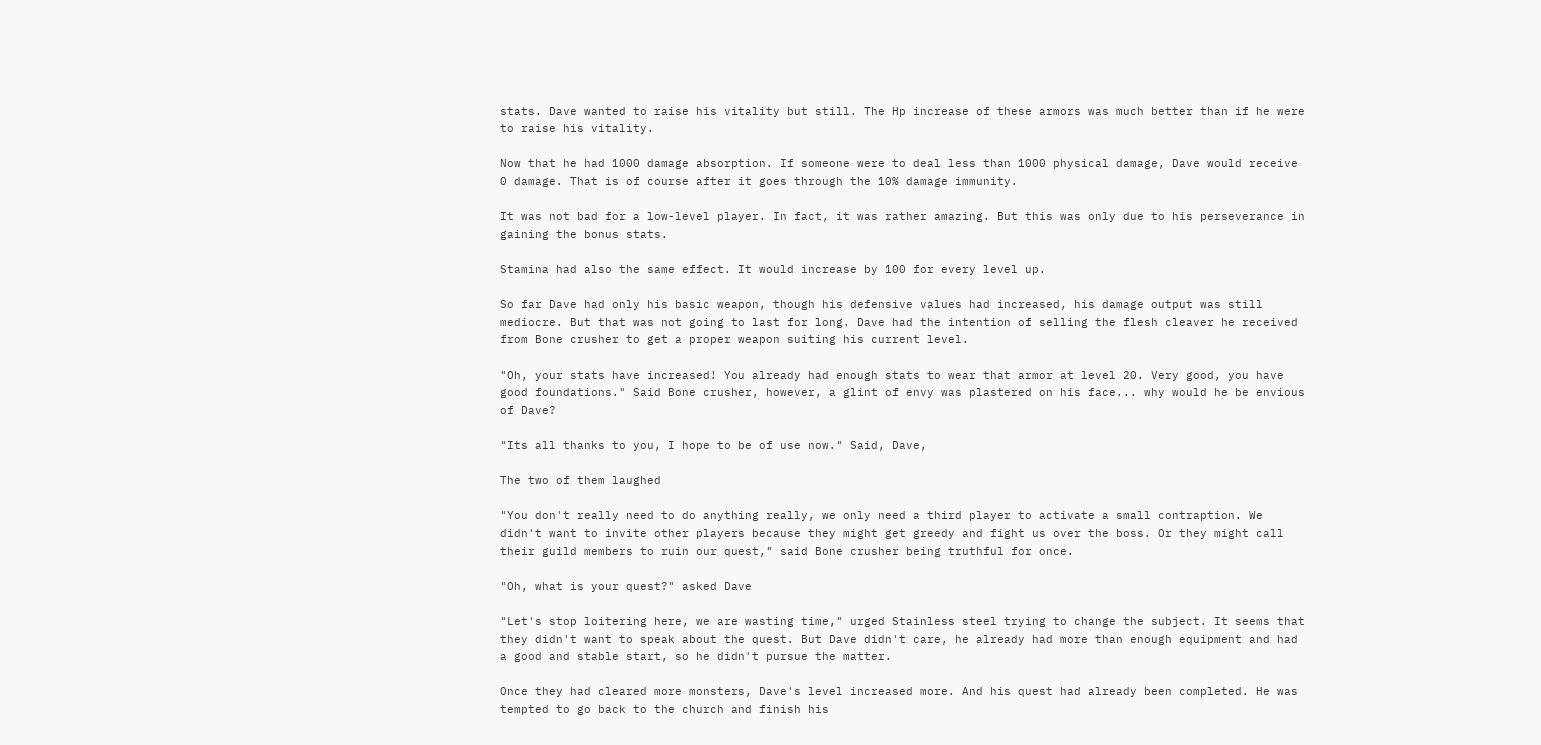stats. Dave wanted to raise his vitality but still. The Hp increase of these armors was much better than if he were to raise his vitality.

Now that he had 1000 damage absorption. If someone were to deal less than 1000 physical damage, Dave would receive 0 damage. That is of course after it goes through the 10% damage immunity.

It was not bad for a low-level player. In fact, it was rather amazing. But this was only due to his perseverance in gaining the bonus stats.

Stamina had also the same effect. It would increase by 100 for every level up.

So far Dave had only his basic weapon, though his defensive values had increased, his damage output was still mediocre. But that was not going to last for long. Dave had the intention of selling the flesh cleaver he received from Bone crusher to get a proper weapon suiting his current level.

"Oh, your stats have increased! You already had enough stats to wear that armor at level 20. Very good, you have good foundations." Said Bone crusher, however, a glint of envy was plastered on his face... why would he be envious of Dave?

"Its all thanks to you, I hope to be of use now." Said, Dave,

The two of them laughed

"You don't really need to do anything really, we only need a third player to activate a small contraption. We didn't want to invite other players because they might get greedy and fight us over the boss. Or they might call their guild members to ruin our quest," said Bone crusher being truthful for once.

"Oh, what is your quest?" asked Dave

"Let's stop loitering here, we are wasting time," urged Stainless steel trying to change the subject. It seems that they didn't want to speak about the quest. But Dave didn't care, he already had more than enough equipment and had a good and stable start, so he didn't pursue the matter.

Once they had cleared more monsters, Dave's level increased more. And his quest had already been completed. He was tempted to go back to the church and finish his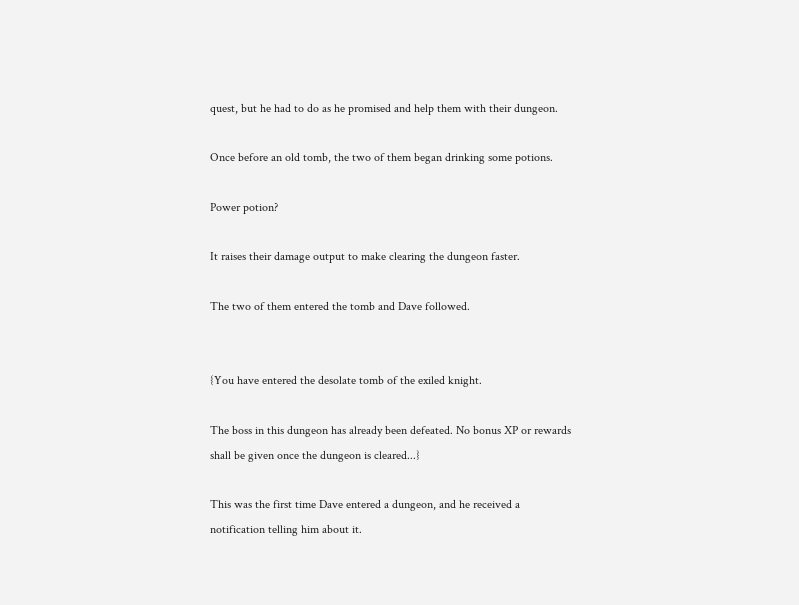quest, but he had to do as he promised and help them with their dungeon.

Once before an old tomb, the two of them began drinking some potions.

Power potion?

It raises their damage output to make clearing the dungeon faster.

The two of them entered the tomb and Dave followed.


{You have entered the desolate tomb of the exiled knight.

The boss in this dungeon has already been defeated. No bonus XP or rewards shall be given once the dungeon is cleared...}

This was the first time Dave entered a dungeon, and he received a notification telling him about it.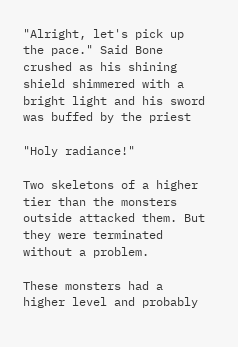"Alright, let's pick up the pace." Said Bone crushed as his shining shield shimmered with a bright light and his sword was buffed by the priest

"Holy radiance!"

Two skeletons of a higher tier than the monsters outside attacked them. But they were terminated without a problem.

These monsters had a higher level and probably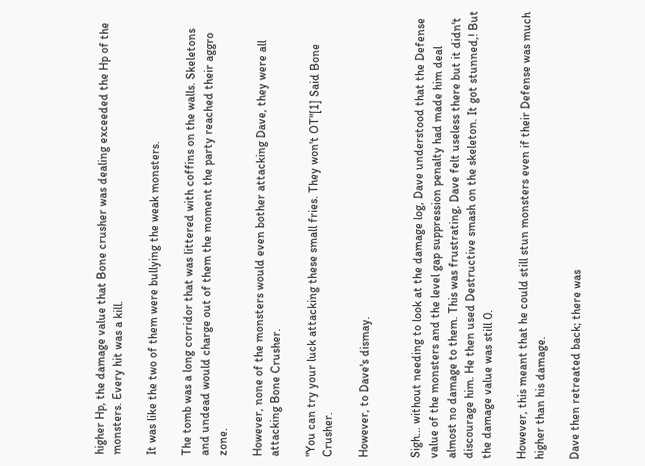higher Hp, the damage value that Bone crusher was dealing exceeded the Hp of the monsters. Every hit was a kill.

It was like the two of them were bullying the weak monsters.

The tomb was a long corridor that was littered with coffins on the walls. Skeletons and undead would charge out of them the moment the party reached their aggro zone.

However, none of the monsters would even bother attacking Dave, they were all attacking Bone Crusher.

"You can try your luck attacking these small fries. They won't OT"[1] Said Bone Crusher.

However, to Dave's dismay.


Sigh... without needing to look at the damage log, Dave understood that the Defense value of the monsters and the level gap suppression penalty had made him deal almost no damage to them. This was frustrating, Dave felt useless there but it didn't discourage him. He then used Destructive smash on the skeleton. It got stunned,! But the damage value was still 0.

However, this meant that he could still stun monsters even if their Defense was much higher than his damage.

Dave then retreated back; there was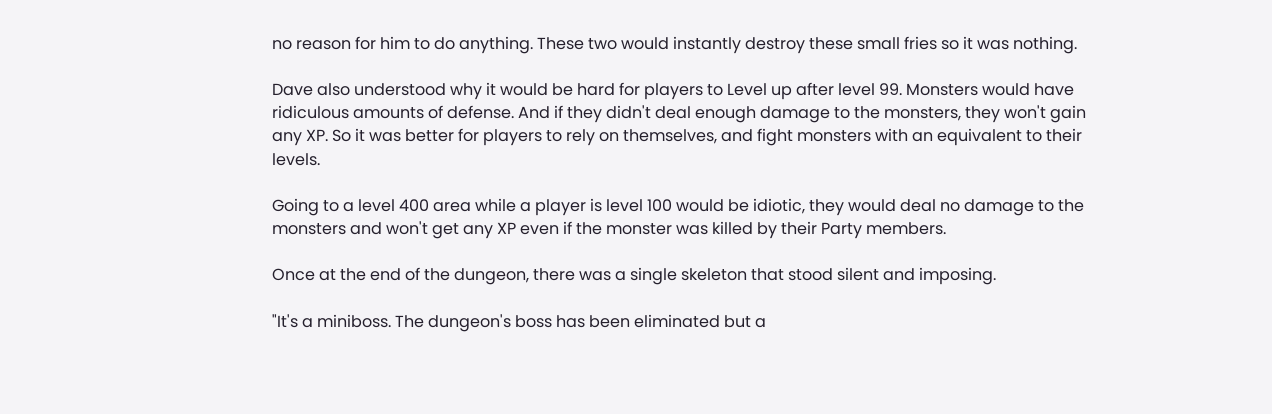no reason for him to do anything. These two would instantly destroy these small fries so it was nothing.

Dave also understood why it would be hard for players to Level up after level 99. Monsters would have ridiculous amounts of defense. And if they didn't deal enough damage to the monsters, they won't gain any XP. So it was better for players to rely on themselves, and fight monsters with an equivalent to their levels.

Going to a level 400 area while a player is level 100 would be idiotic, they would deal no damage to the monsters and won't get any XP even if the monster was killed by their Party members.

Once at the end of the dungeon, there was a single skeleton that stood silent and imposing.

"It's a miniboss. The dungeon's boss has been eliminated but a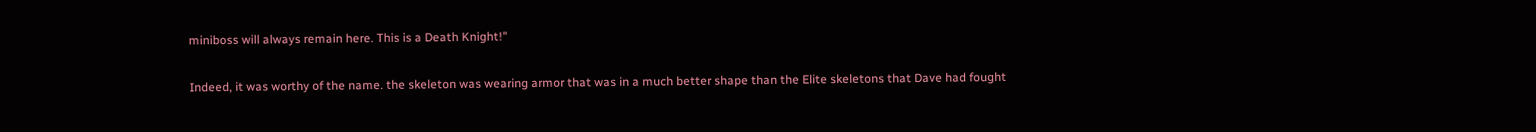miniboss will always remain here. This is a Death Knight!"

Indeed, it was worthy of the name. the skeleton was wearing armor that was in a much better shape than the Elite skeletons that Dave had fought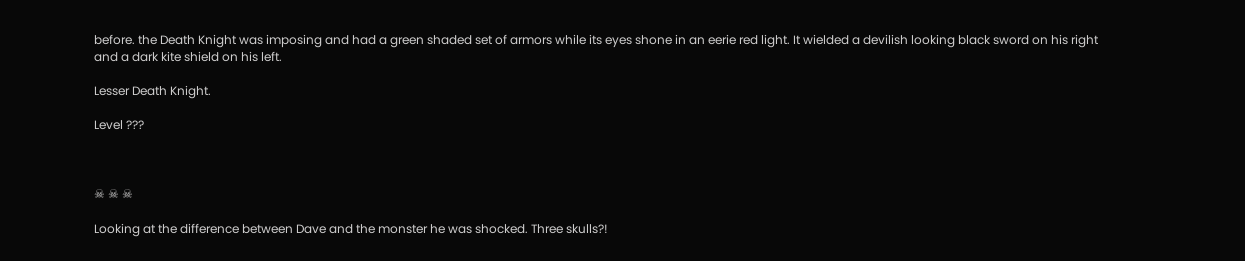before. the Death Knight was imposing and had a green shaded set of armors while its eyes shone in an eerie red light. It wielded a devilish looking black sword on his right and a dark kite shield on his left.

Lesser Death Knight.

Level ???



☠ ☠ ☠

Looking at the difference between Dave and the monster he was shocked. Three skulls?!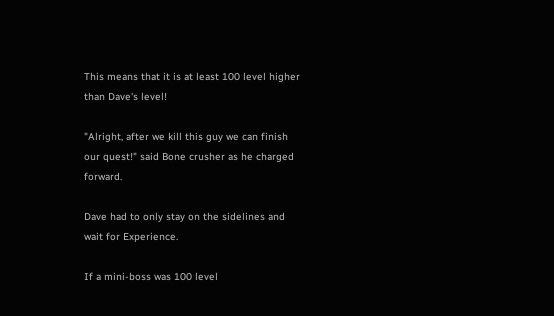This means that it is at least 100 level higher than Dave's level!

"Alright, after we kill this guy we can finish our quest!" said Bone crusher as he charged forward.

Dave had to only stay on the sidelines and wait for Experience.

If a mini-boss was 100 level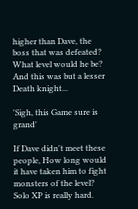higher than Dave, the boss that was defeated? What level would he be? And this was but a lesser Death knight...

'Sigh, this Game sure is grand'

If Dave didn't meet these people, How long would it have taken him to fight monsters of the level? Solo XP is really hard.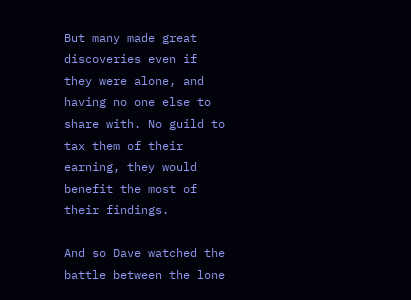But many made great discoveries even if they were alone, and having no one else to share with. No guild to tax them of their earning, they would benefit the most of their findings.

And so Dave watched the battle between the lone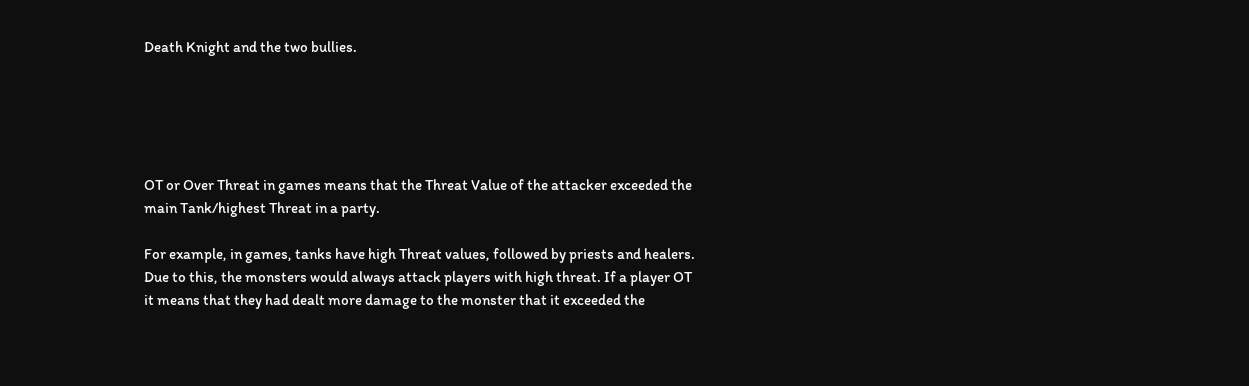Death Knight and the two bullies.





OT or Over Threat in games means that the Threat Value of the attacker exceeded the main Tank/highest Threat in a party.

For example, in games, tanks have high Threat values, followed by priests and healers. Due to this, the monsters would always attack players with high threat. If a player OT it means that they had dealt more damage to the monster that it exceeded the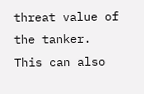threat value of the tanker. This can also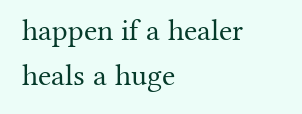happen if a healer heals a huge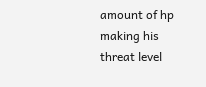amount of hp making his threat level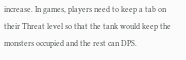increase. In games, players need to keep a tab on their Threat level so that the tank would keep the monsters occupied and the rest can DPS.